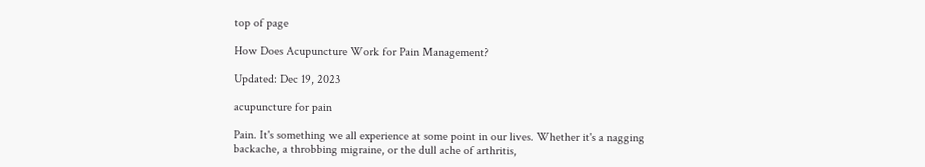top of page

How Does Acupuncture Work for Pain Management?

Updated: Dec 19, 2023

acupuncture for pain

Pain. It's something we all experience at some point in our lives. Whether it's a nagging backache, a throbbing migraine, or the dull ache of arthritis,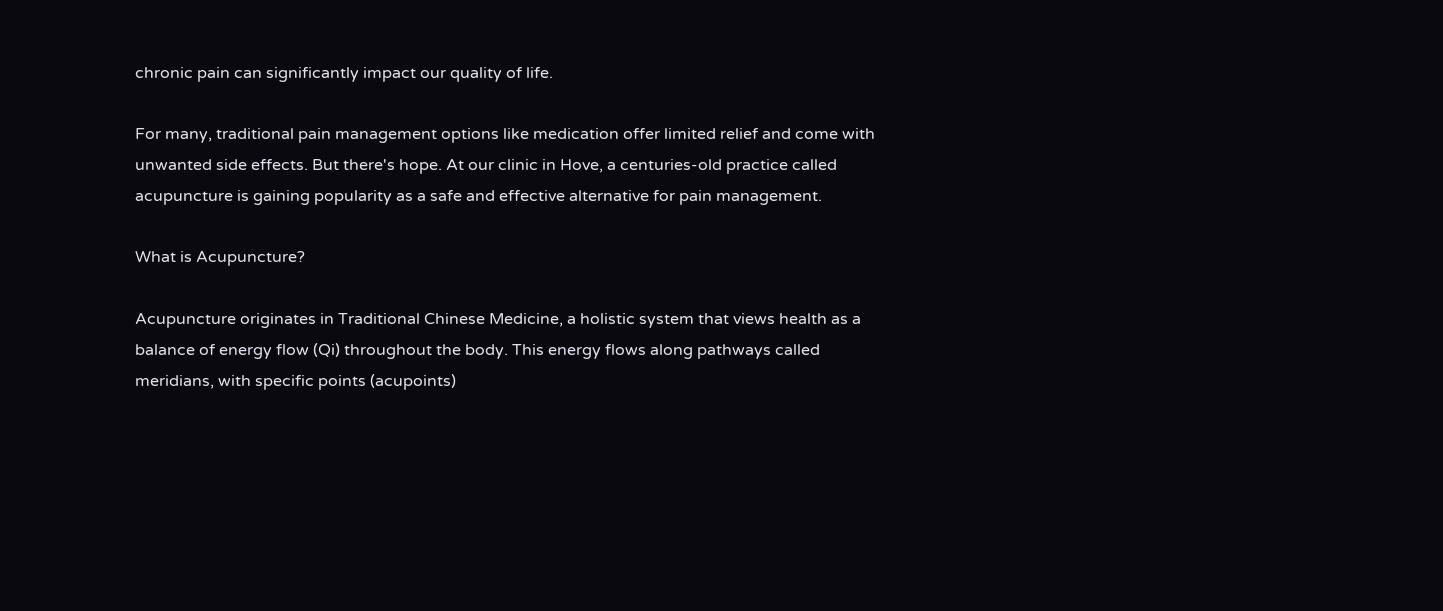chronic pain can significantly impact our quality of life.

For many, traditional pain management options like medication offer limited relief and come with unwanted side effects. But there's hope. At our clinic in Hove, a centuries-old practice called acupuncture is gaining popularity as a safe and effective alternative for pain management.

What is Acupuncture?

Acupuncture originates in Traditional Chinese Medicine, a holistic system that views health as a balance of energy flow (Qi) throughout the body. This energy flows along pathways called meridians, with specific points (acupoints)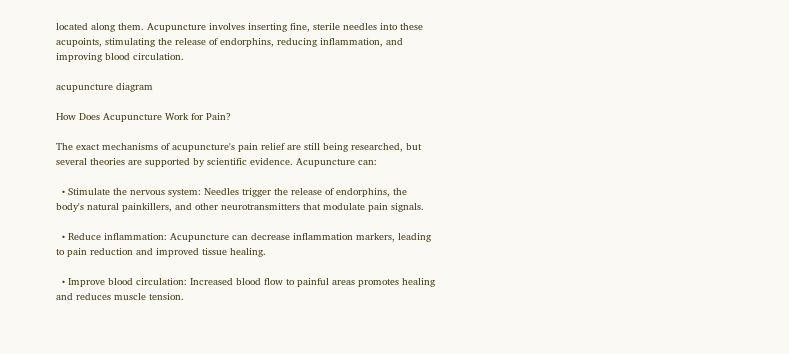located along them. Acupuncture involves inserting fine, sterile needles into these acupoints, stimulating the release of endorphins, reducing inflammation, and improving blood circulation.

acupuncture diagram

How Does Acupuncture Work for Pain?

The exact mechanisms of acupuncture's pain relief are still being researched, but several theories are supported by scientific evidence. Acupuncture can:

  • Stimulate the nervous system: Needles trigger the release of endorphins, the body's natural painkillers, and other neurotransmitters that modulate pain signals.

  • Reduce inflammation: Acupuncture can decrease inflammation markers, leading to pain reduction and improved tissue healing.

  • Improve blood circulation: Increased blood flow to painful areas promotes healing and reduces muscle tension.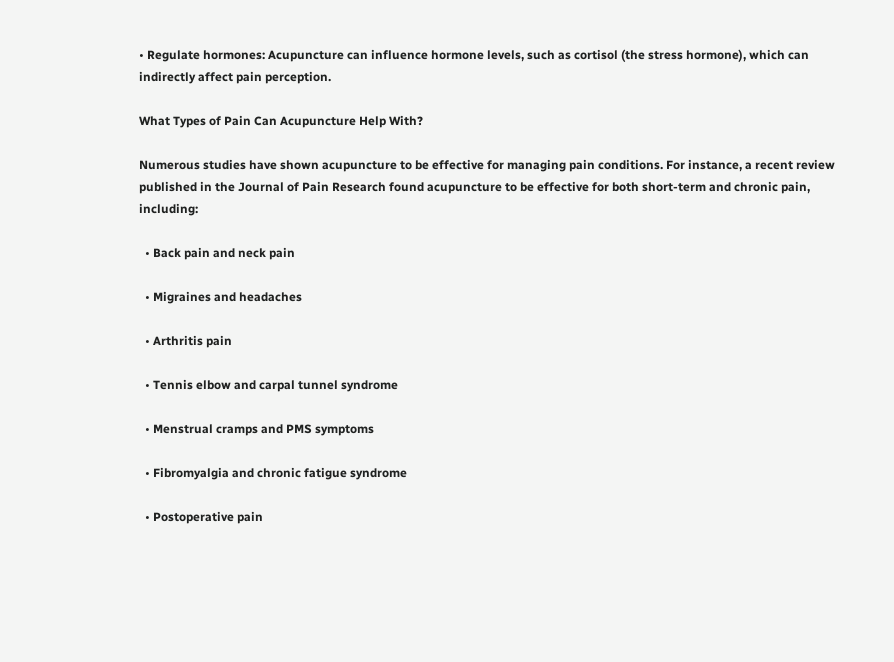• Regulate hormones: Acupuncture can influence hormone levels, such as cortisol (the stress hormone), which can indirectly affect pain perception.

What Types of Pain Can Acupuncture Help With?

Numerous studies have shown acupuncture to be effective for managing pain conditions. For instance, a recent review published in the Journal of Pain Research found acupuncture to be effective for both short-term and chronic pain, including:

  • Back pain and neck pain

  • Migraines and headaches

  • Arthritis pain

  • Tennis elbow and carpal tunnel syndrome

  • Menstrual cramps and PMS symptoms

  • Fibromyalgia and chronic fatigue syndrome

  • Postoperative pain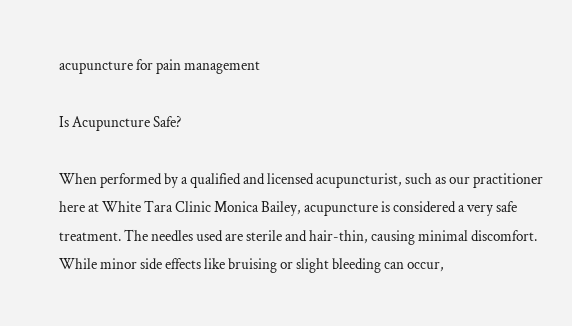acupuncture for pain management

Is Acupuncture Safe?

When performed by a qualified and licensed acupuncturist, such as our practitioner here at White Tara Clinic Monica Bailey, acupuncture is considered a very safe treatment. The needles used are sterile and hair-thin, causing minimal discomfort. While minor side effects like bruising or slight bleeding can occur,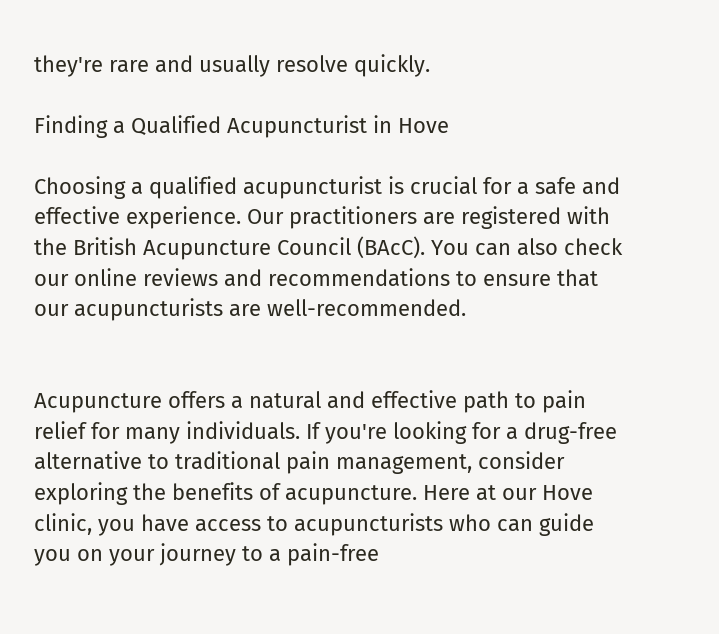they're rare and usually resolve quickly.

Finding a Qualified Acupuncturist in Hove

Choosing a qualified acupuncturist is crucial for a safe and effective experience. Our practitioners are registered with the British Acupuncture Council (BAcC). You can also check our online reviews and recommendations to ensure that our acupuncturists are well-recommended.


Acupuncture offers a natural and effective path to pain relief for many individuals. If you're looking for a drug-free alternative to traditional pain management, consider exploring the benefits of acupuncture. Here at our Hove clinic, you have access to acupuncturists who can guide you on your journey to a pain-free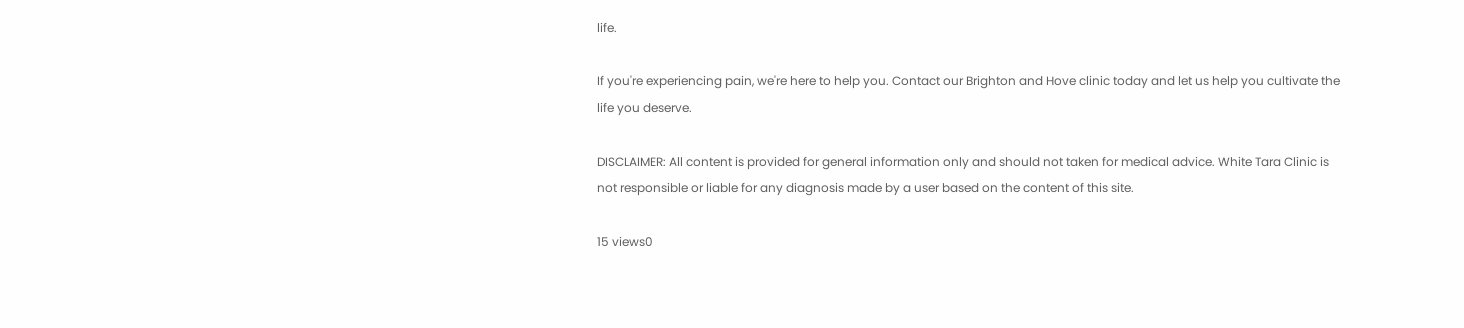life.

If you're experiencing pain, we're here to help you. Contact our Brighton and Hove clinic today and let us help you cultivate the life you deserve.

DISCLAIMER: All content is provided for general information only and should not taken for medical advice. White Tara Clinic is not responsible or liable for any diagnosis made by a user based on the content of this site.

15 views0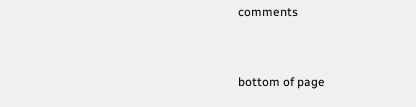comments


bottom of page